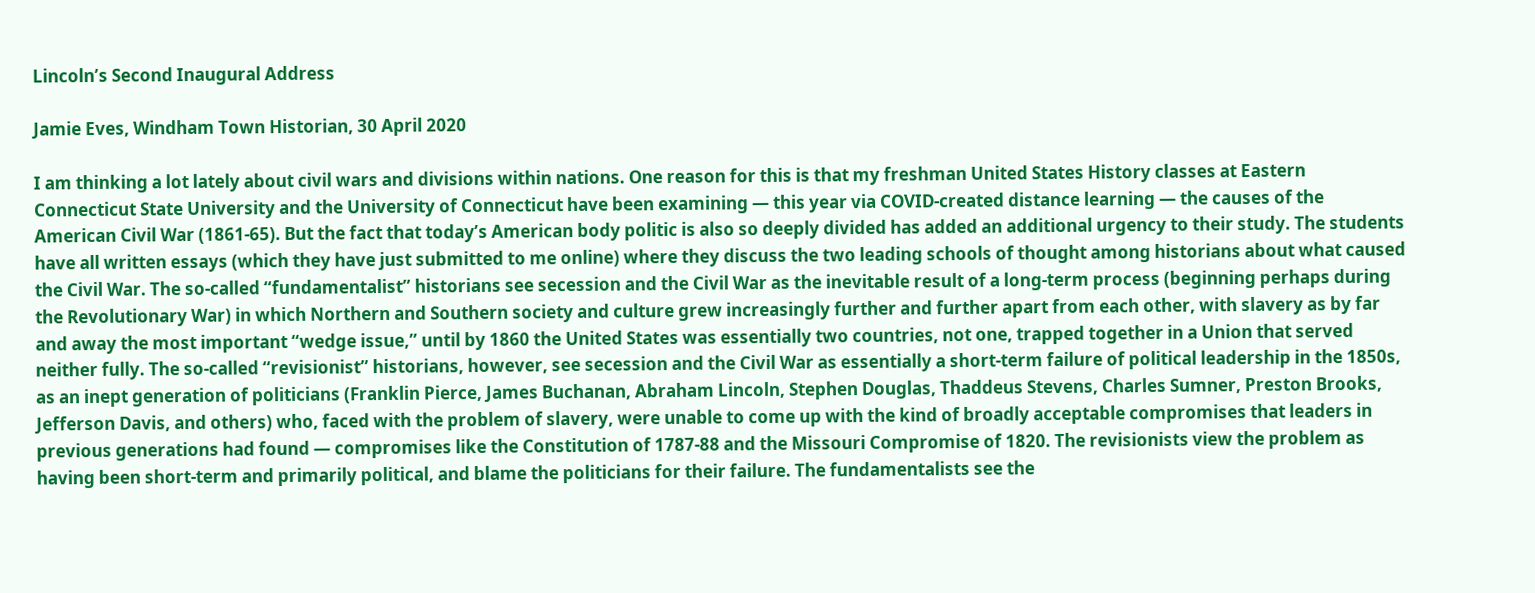Lincoln’s Second Inaugural Address

Jamie Eves, Windham Town Historian, 30 April 2020

I am thinking a lot lately about civil wars and divisions within nations. One reason for this is that my freshman United States History classes at Eastern Connecticut State University and the University of Connecticut have been examining — this year via COVID-created distance learning — the causes of the American Civil War (1861-65). But the fact that today’s American body politic is also so deeply divided has added an additional urgency to their study. The students have all written essays (which they have just submitted to me online) where they discuss the two leading schools of thought among historians about what caused the Civil War. The so-called “fundamentalist” historians see secession and the Civil War as the inevitable result of a long-term process (beginning perhaps during the Revolutionary War) in which Northern and Southern society and culture grew increasingly further and further apart from each other, with slavery as by far and away the most important “wedge issue,” until by 1860 the United States was essentially two countries, not one, trapped together in a Union that served neither fully. The so-called “revisionist” historians, however, see secession and the Civil War as essentially a short-term failure of political leadership in the 1850s, as an inept generation of politicians (Franklin Pierce, James Buchanan, Abraham Lincoln, Stephen Douglas, Thaddeus Stevens, Charles Sumner, Preston Brooks, Jefferson Davis, and others) who, faced with the problem of slavery, were unable to come up with the kind of broadly acceptable compromises that leaders in previous generations had found — compromises like the Constitution of 1787-88 and the Missouri Compromise of 1820. The revisionists view the problem as having been short-term and primarily political, and blame the politicians for their failure. The fundamentalists see the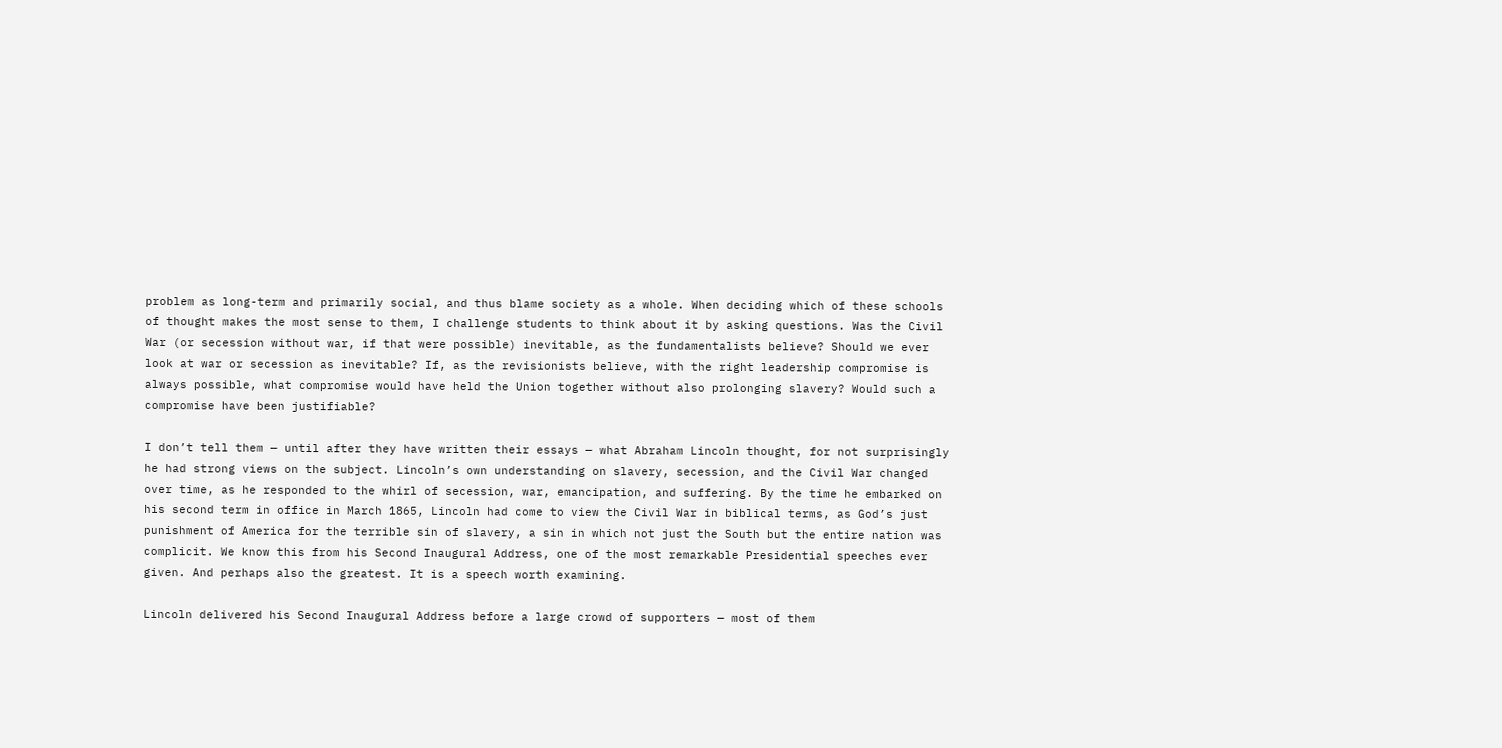problem as long-term and primarily social, and thus blame society as a whole. When deciding which of these schools of thought makes the most sense to them, I challenge students to think about it by asking questions. Was the Civil War (or secession without war, if that were possible) inevitable, as the fundamentalists believe? Should we ever look at war or secession as inevitable? If, as the revisionists believe, with the right leadership compromise is always possible, what compromise would have held the Union together without also prolonging slavery? Would such a compromise have been justifiable?

I don’t tell them — until after they have written their essays — what Abraham Lincoln thought, for not surprisingly he had strong views on the subject. Lincoln’s own understanding on slavery, secession, and the Civil War changed over time, as he responded to the whirl of secession, war, emancipation, and suffering. By the time he embarked on his second term in office in March 1865, Lincoln had come to view the Civil War in biblical terms, as God’s just punishment of America for the terrible sin of slavery, a sin in which not just the South but the entire nation was complicit. We know this from his Second Inaugural Address, one of the most remarkable Presidential speeches ever given. And perhaps also the greatest. It is a speech worth examining.

Lincoln delivered his Second Inaugural Address before a large crowd of supporters — most of them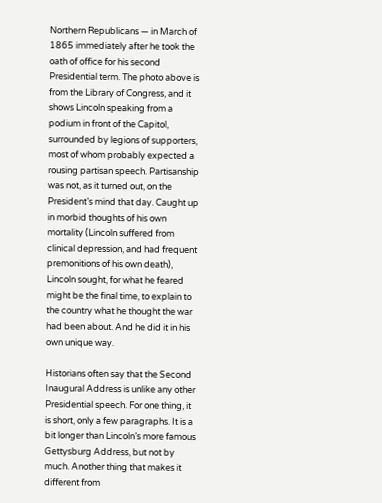Northern Republicans — in March of 1865 immediately after he took the oath of office for his second Presidential term. The photo above is from the Library of Congress, and it shows Lincoln speaking from a podium in front of the Capitol, surrounded by legions of supporters, most of whom probably expected a rousing partisan speech. Partisanship was not, as it turned out, on the President’s mind that day. Caught up in morbid thoughts of his own mortality (Lincoln suffered from clinical depression, and had frequent premonitions of his own death), Lincoln sought, for what he feared might be the final time, to explain to the country what he thought the war had been about. And he did it in his own unique way.

Historians often say that the Second Inaugural Address is unlike any other Presidential speech. For one thing, it is short, only a few paragraphs. It is a bit longer than Lincoln’s more famous Gettysburg Address, but not by much. Another thing that makes it different from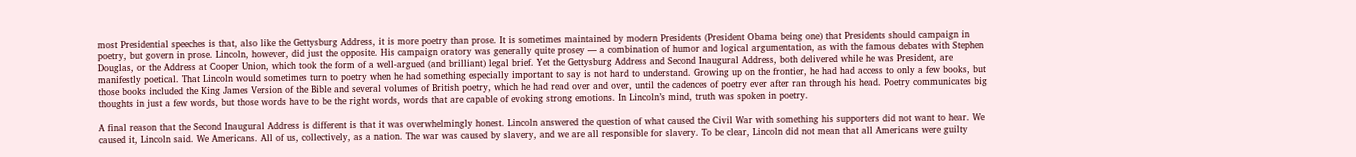most Presidential speeches is that, also like the Gettysburg Address, it is more poetry than prose. It is sometimes maintained by modern Presidents (President Obama being one) that Presidents should campaign in poetry, but govern in prose. Lincoln, however, did just the opposite. His campaign oratory was generally quite prosey — a combination of humor and logical argumentation, as with the famous debates with Stephen Douglas, or the Address at Cooper Union, which took the form of a well-argued (and brilliant) legal brief. Yet the Gettysburg Address and Second Inaugural Address, both delivered while he was President, are manifestly poetical. That Lincoln would sometimes turn to poetry when he had something especially important to say is not hard to understand. Growing up on the frontier, he had had access to only a few books, but those books included the King James Version of the Bible and several volumes of British poetry, which he had read over and over, until the cadences of poetry ever after ran through his head. Poetry communicates big thoughts in just a few words, but those words have to be the right words, words that are capable of evoking strong emotions. In Lincoln’s mind, truth was spoken in poetry.

A final reason that the Second Inaugural Address is different is that it was overwhelmingly honest. Lincoln answered the question of what caused the Civil War with something his supporters did not want to hear. We caused it, Lincoln said. We Americans. All of us, collectively, as a nation. The war was caused by slavery, and we are all responsible for slavery. To be clear, Lincoln did not mean that all Americans were guilty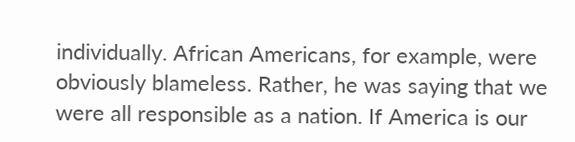individually. African Americans, for example, were obviously blameless. Rather, he was saying that we were all responsible as a nation. If America is our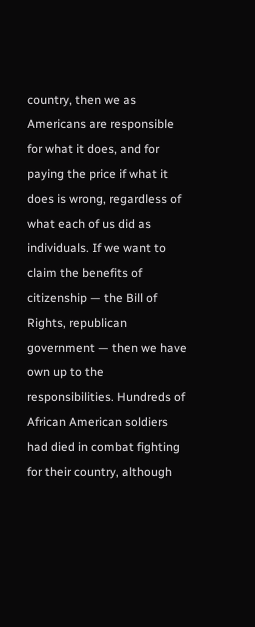country, then we as Americans are responsible for what it does, and for paying the price if what it does is wrong, regardless of what each of us did as individuals. If we want to claim the benefits of citizenship — the Bill of Rights, republican government — then we have own up to the responsibilities. Hundreds of African American soldiers had died in combat fighting for their country, although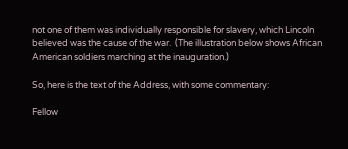not one of them was individually responsible for slavery, which Lincoln believed was the cause of the war.  (The illustration below shows African American soldiers marching at the inauguration.)

So, here is the text of the Address, with some commentary:

Fellow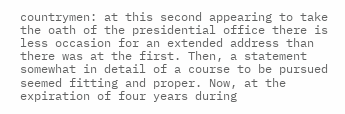countrymen: at this second appearing to take the oath of the presidential office there is less occasion for an extended address than there was at the first. Then, a statement somewhat in detail of a course to be pursued seemed fitting and proper. Now, at the expiration of four years during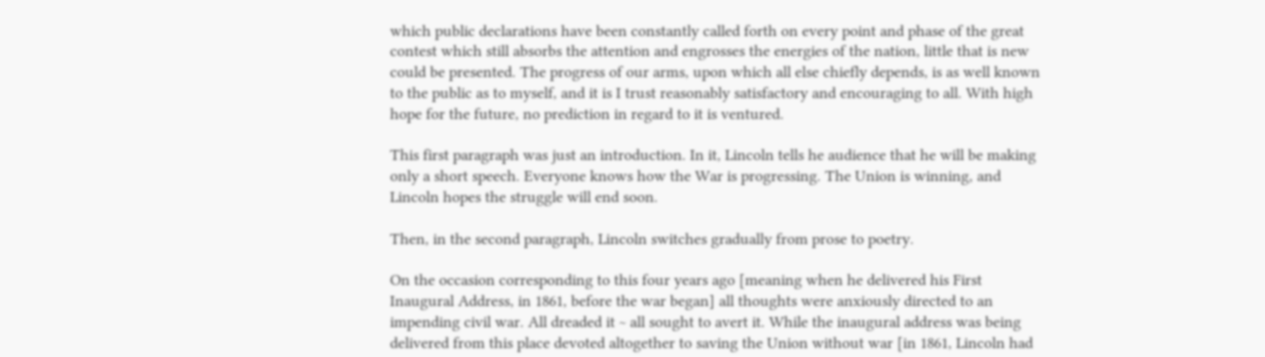which public declarations have been constantly called forth on every point and phase of the great contest which still absorbs the attention and engrosses the energies of the nation, little that is new could be presented. The progress of our arms, upon which all else chiefly depends, is as well known to the public as to myself, and it is I trust reasonably satisfactory and encouraging to all. With high hope for the future, no prediction in regard to it is ventured.

This first paragraph was just an introduction. In it, Lincoln tells he audience that he will be making only a short speech. Everyone knows how the War is progressing. The Union is winning, and Lincoln hopes the struggle will end soon.

Then, in the second paragraph, Lincoln switches gradually from prose to poetry.

On the occasion corresponding to this four years ago [meaning when he delivered his First Inaugural Address, in 1861, before the war began] all thoughts were anxiously directed to an impending civil war. All dreaded it ~ all sought to avert it. While the inaugural address was being delivered from this place devoted altogether to saving the Union without war [in 1861, Lincoln had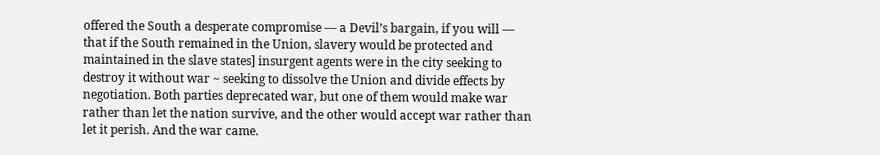offered the South a desperate compromise — a Devil’s bargain, if you will — that if the South remained in the Union, slavery would be protected and maintained in the slave states] insurgent agents were in the city seeking to destroy it without war ~ seeking to dissolve the Union and divide effects by negotiation. Both parties deprecated war, but one of them would make war rather than let the nation survive, and the other would accept war rather than let it perish. And the war came.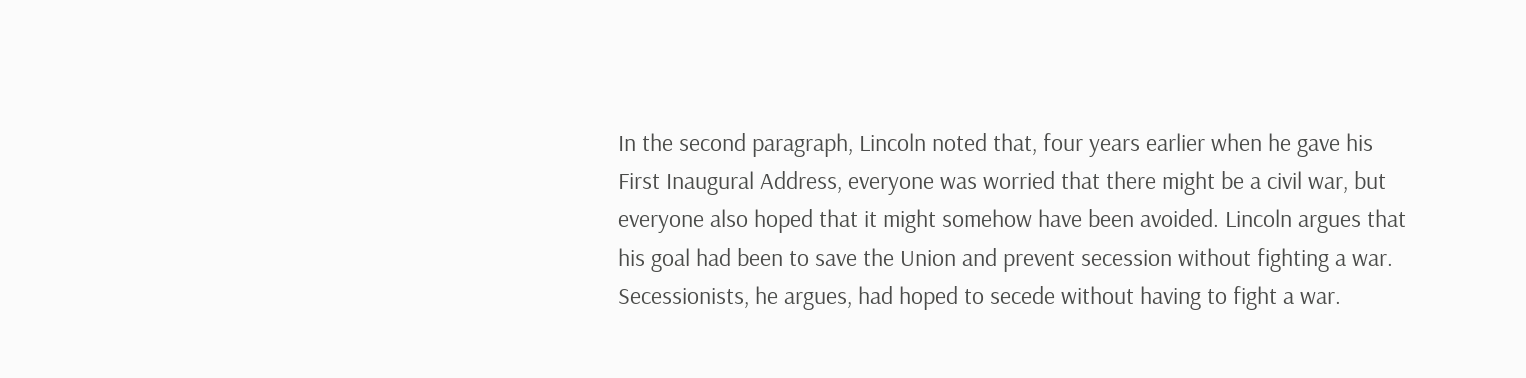In the second paragraph, Lincoln noted that, four years earlier when he gave his First Inaugural Address, everyone was worried that there might be a civil war, but everyone also hoped that it might somehow have been avoided. Lincoln argues that his goal had been to save the Union and prevent secession without fighting a war. Secessionists, he argues, had hoped to secede without having to fight a war.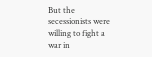But the secessionists were willing to fight a war in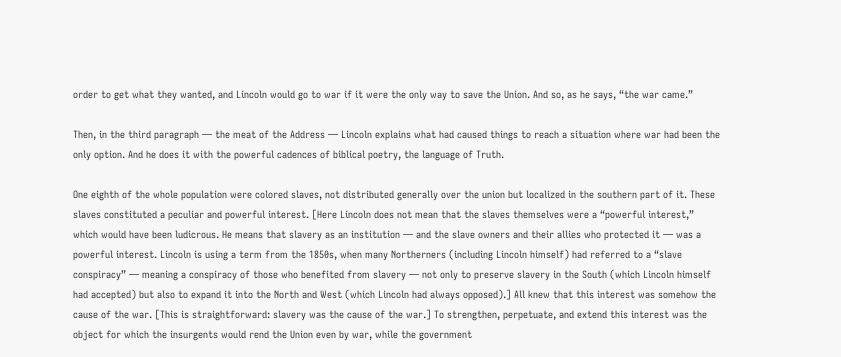order to get what they wanted, and Lincoln would go to war if it were the only way to save the Union. And so, as he says, “the war came.”

Then, in the third paragraph — the meat of the Address — Lincoln explains what had caused things to reach a situation where war had been the only option. And he does it with the powerful cadences of biblical poetry, the language of Truth.

One eighth of the whole population were colored slaves, not distributed generally over the union but localized in the southern part of it. These slaves constituted a peculiar and powerful interest. [Here Lincoln does not mean that the slaves themselves were a “powerful interest,” which would have been ludicrous. He means that slavery as an institution — and the slave owners and their allies who protected it — was a powerful interest. Lincoln is using a term from the 1850s, when many Northerners (including Lincoln himself) had referred to a “slave conspiracy” — meaning a conspiracy of those who benefited from slavery — not only to preserve slavery in the South (which Lincoln himself had accepted) but also to expand it into the North and West (which Lincoln had always opposed).] All knew that this interest was somehow the cause of the war. [This is straightforward: slavery was the cause of the war.] To strengthen, perpetuate, and extend this interest was the object for which the insurgents would rend the Union even by war, while the government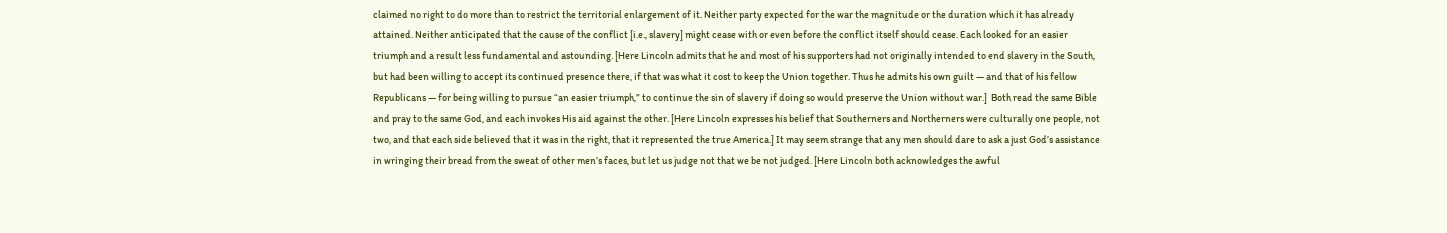claimed no right to do more than to restrict the territorial enlargement of it. Neither party expected for the war the magnitude or the duration which it has already attained. Neither anticipated that the cause of the conflict [i.e., slavery] might cease with or even before the conflict itself should cease. Each looked for an easier triumph and a result less fundamental and astounding. [Here Lincoln admits that he and most of his supporters had not originally intended to end slavery in the South, but had been willing to accept its continued presence there, if that was what it cost to keep the Union together. Thus he admits his own guilt — and that of his fellow Republicans — for being willing to pursue “an easier triumph,” to continue the sin of slavery if doing so would preserve the Union without war.]  Both read the same Bible and pray to the same God, and each invokes His aid against the other. [Here Lincoln expresses his belief that Southerners and Northerners were culturally one people, not two, and that each side believed that it was in the right, that it represented the true America.] It may seem strange that any men should dare to ask a just God’s assistance in wringing their bread from the sweat of other men’s faces, but let us judge not that we be not judged. [Here Lincoln both acknowledges the awful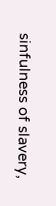sinfulness of slavery,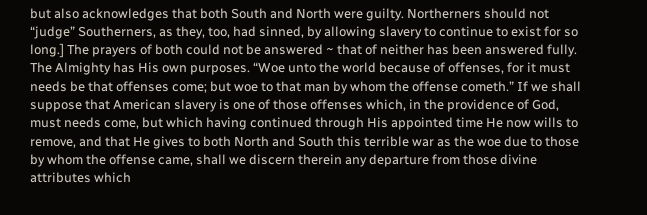but also acknowledges that both South and North were guilty. Northerners should not “judge” Southerners, as they, too, had sinned, by allowing slavery to continue to exist for so long.] The prayers of both could not be answered ~ that of neither has been answered fully. The Almighty has His own purposes. “Woe unto the world because of offenses, for it must needs be that offenses come; but woe to that man by whom the offense cometh.” If we shall suppose that American slavery is one of those offenses which, in the providence of God, must needs come, but which having continued through His appointed time He now wills to remove, and that He gives to both North and South this terrible war as the woe due to those by whom the offense came, shall we discern therein any departure from those divine attributes which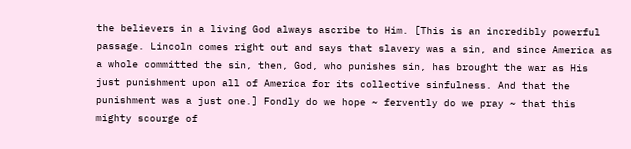the believers in a living God always ascribe to Him. [This is an incredibly powerful passage. Lincoln comes right out and says that slavery was a sin, and since America as a whole committed the sin, then, God, who punishes sin, has brought the war as His just punishment upon all of America for its collective sinfulness. And that the punishment was a just one.] Fondly do we hope ~ fervently do we pray ~ that this mighty scourge of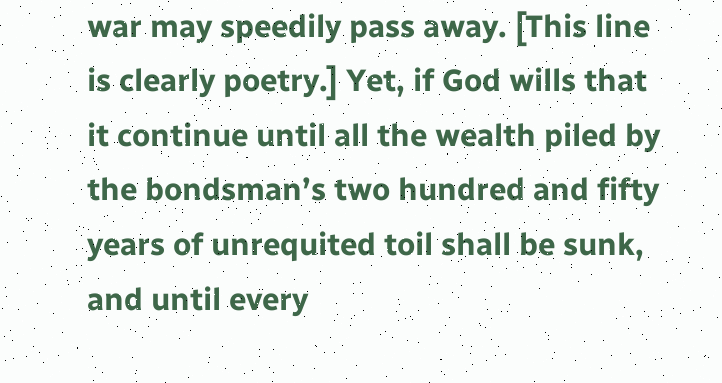war may speedily pass away. [This line is clearly poetry.] Yet, if God wills that it continue until all the wealth piled by the bondsman’s two hundred and fifty years of unrequited toil shall be sunk, and until every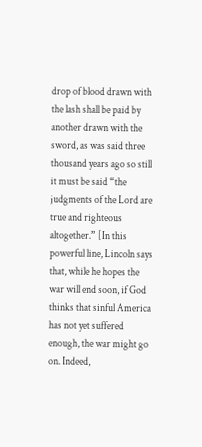drop of blood drawn with the lash shall be paid by another drawn with the sword, as was said three thousand years ago so still it must be said “the judgments of the Lord are true and righteous altogether.” [In this powerful line, Lincoln says that, while he hopes the war will end soon, if God thinks that sinful America has not yet suffered enough, the war might go on. Indeed,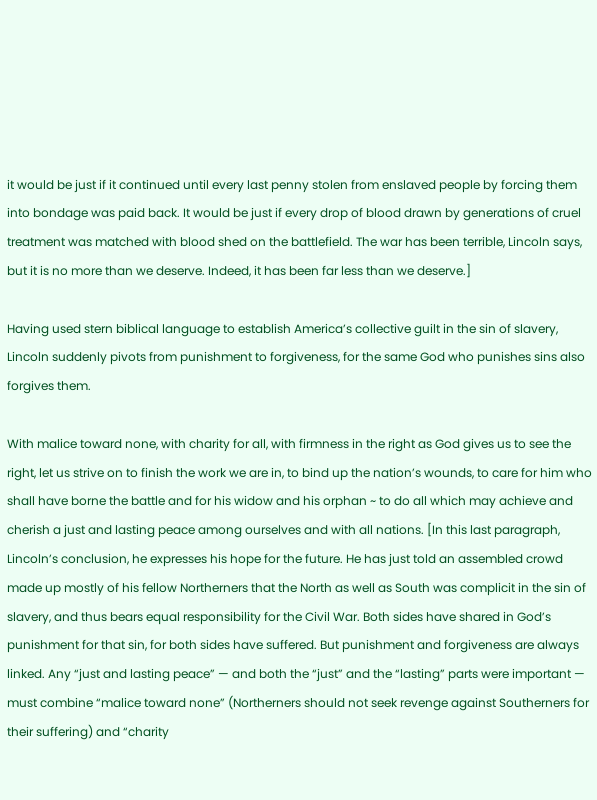it would be just if it continued until every last penny stolen from enslaved people by forcing them into bondage was paid back. It would be just if every drop of blood drawn by generations of cruel treatment was matched with blood shed on the battlefield. The war has been terrible, Lincoln says, but it is no more than we deserve. Indeed, it has been far less than we deserve.]

Having used stern biblical language to establish America’s collective guilt in the sin of slavery, Lincoln suddenly pivots from punishment to forgiveness, for the same God who punishes sins also forgives them.

With malice toward none, with charity for all, with firmness in the right as God gives us to see the right, let us strive on to finish the work we are in, to bind up the nation’s wounds, to care for him who shall have borne the battle and for his widow and his orphan ~ to do all which may achieve and cherish a just and lasting peace among ourselves and with all nations. [In this last paragraph, Lincoln’s conclusion, he expresses his hope for the future. He has just told an assembled crowd made up mostly of his fellow Northerners that the North as well as South was complicit in the sin of slavery, and thus bears equal responsibility for the Civil War. Both sides have shared in God’s punishment for that sin, for both sides have suffered. But punishment and forgiveness are always linked. Any “just and lasting peace” — and both the “just” and the “lasting” parts were important — must combine “malice toward none” (Northerners should not seek revenge against Southerners for their suffering) and “charity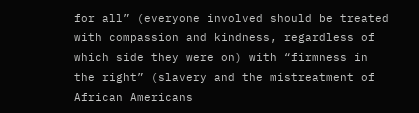for all” (everyone involved should be treated with compassion and kindness, regardless of which side they were on) with “firmness in the right” (slavery and the mistreatment of African Americans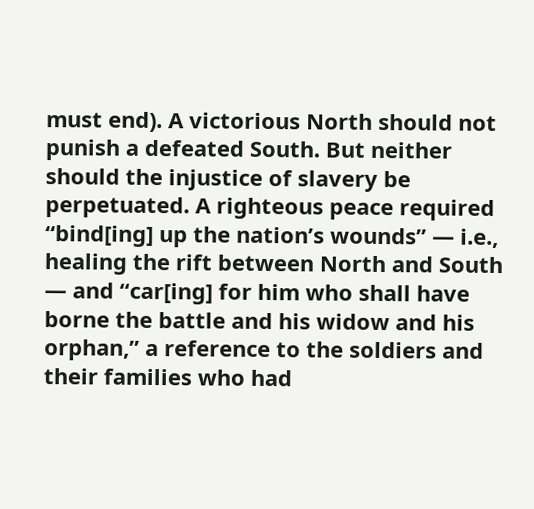must end). A victorious North should not punish a defeated South. But neither should the injustice of slavery be perpetuated. A righteous peace required “bind[ing] up the nation’s wounds” — i.e., healing the rift between North and South — and “car[ing] for him who shall have borne the battle and his widow and his orphan,” a reference to the soldiers and their families who had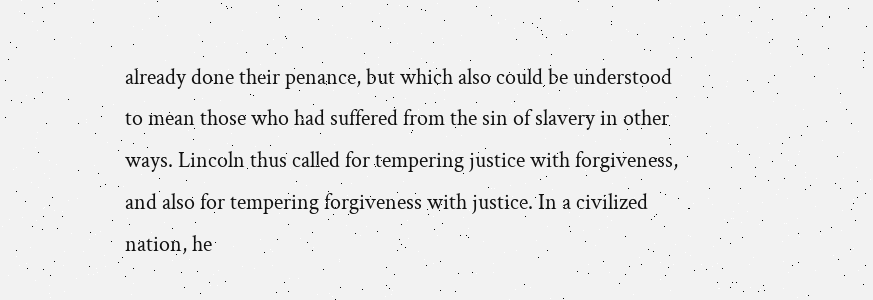already done their penance, but which also could be understood to mean those who had suffered from the sin of slavery in other ways. Lincoln thus called for tempering justice with forgiveness, and also for tempering forgiveness with justice. In a civilized nation, he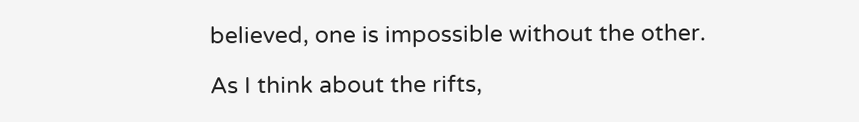believed, one is impossible without the other.

As I think about the rifts,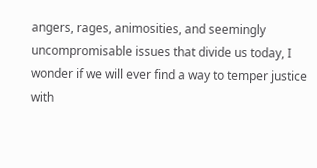angers, rages, animosities, and seemingly uncompromisable issues that divide us today, I wonder if we will ever find a way to temper justice with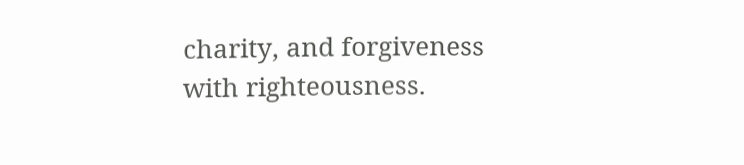charity, and forgiveness with righteousness.